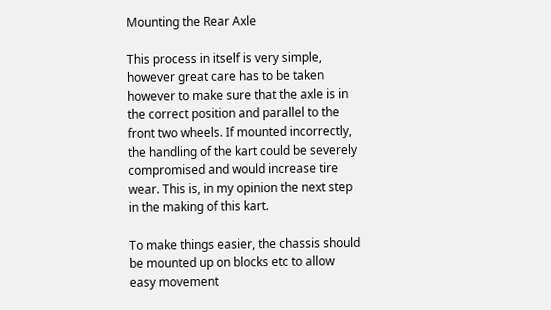Mounting the Rear Axle

This process in itself is very simple, however great care has to be taken however to make sure that the axle is in the correct position and parallel to the front two wheels. If mounted incorrectly, the handling of the kart could be severely compromised and would increase tire wear. This is, in my opinion the next step in the making of this kart.

To make things easier, the chassis should be mounted up on blocks etc to allow easy movement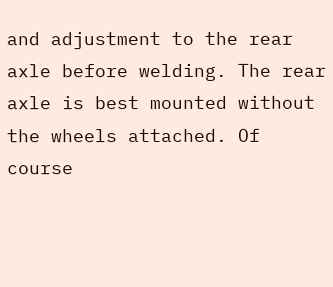and adjustment to the rear axle before welding. The rear axle is best mounted without the wheels attached. Of course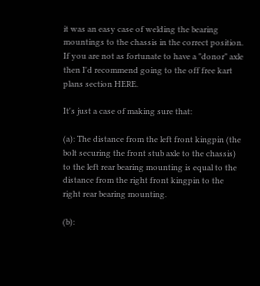it was an easy case of welding the bearing mountings to the chassis in the correct position. If you are not as fortunate to have a "donor" axle then I'd recommend going to the off free kart plans section HERE.

It's just a case of making sure that:

(a): The distance from the left front kingpin (the bolt securing the front stub axle to the chassis) to the left rear bearing mounting is equal to the distance from the right front kingpin to the right rear bearing mounting.

(b):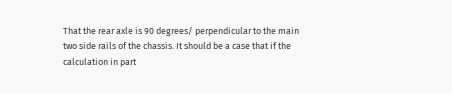That the rear axle is 90 degrees/ perpendicular to the main two side rails of the chassis. It should be a case that if the calculation in part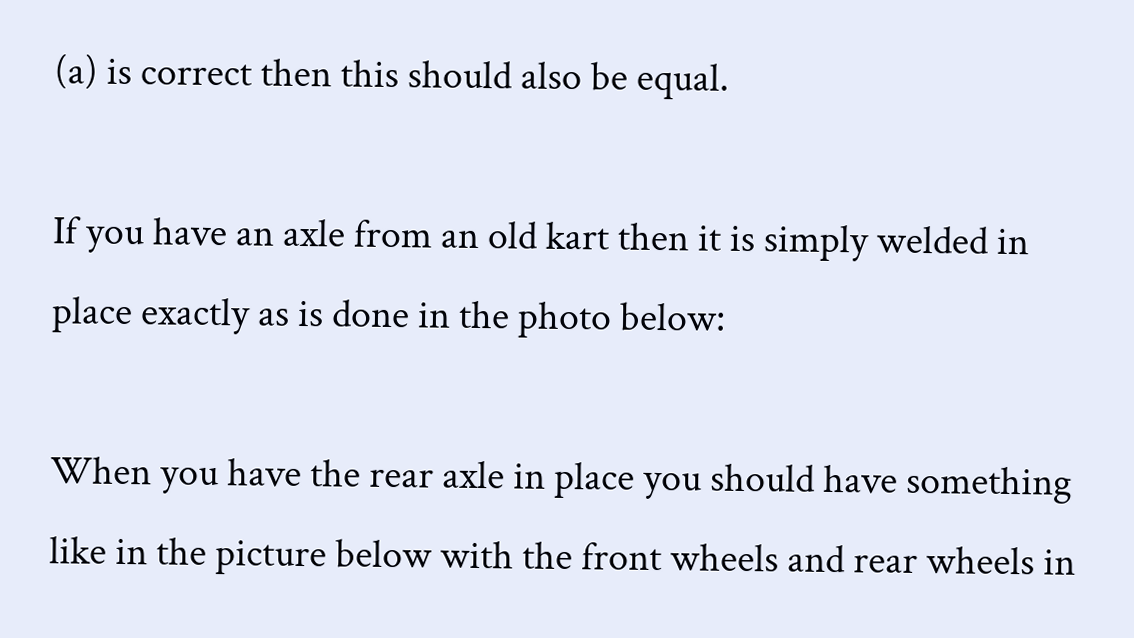(a) is correct then this should also be equal.

If you have an axle from an old kart then it is simply welded in place exactly as is done in the photo below:

When you have the rear axle in place you should have something like in the picture below with the front wheels and rear wheels in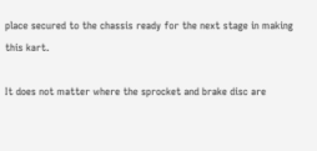place secured to the chassis ready for the next stage in making this kart.

It does not matter where the sprocket and brake disc are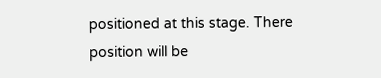positioned at this stage. There position will be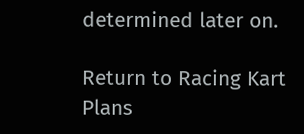determined later on.

Return to Racing Kart Plans